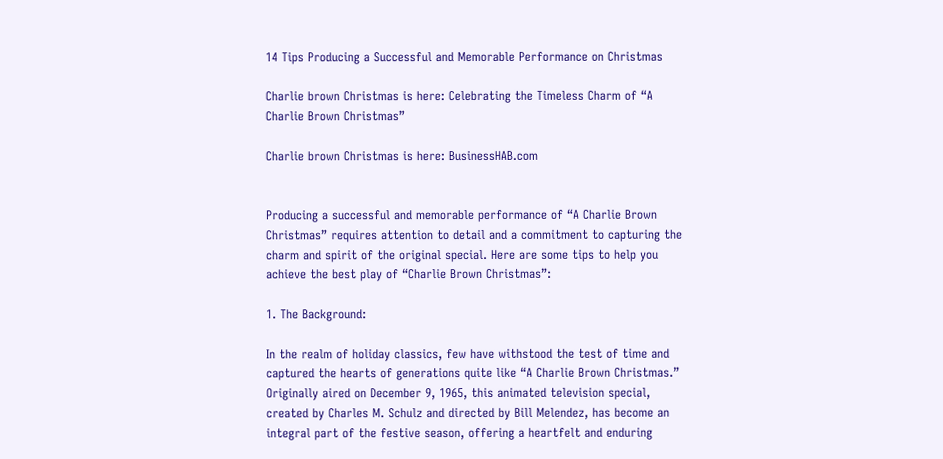14 Tips Producing a Successful and Memorable Performance on Christmas

Charlie brown Christmas is here: Celebrating the Timeless Charm of “A Charlie Brown Christmas”

Charlie brown Christmas is here: BusinessHAB.com


Producing a successful and memorable performance of “A Charlie Brown Christmas” requires attention to detail and a commitment to capturing the charm and spirit of the original special. Here are some tips to help you achieve the best play of “Charlie Brown Christmas”:

1. The Background:

In the realm of holiday classics, few have withstood the test of time and captured the hearts of generations quite like “A Charlie Brown Christmas.” Originally aired on December 9, 1965, this animated television special, created by Charles M. Schulz and directed by Bill Melendez, has become an integral part of the festive season, offering a heartfelt and enduring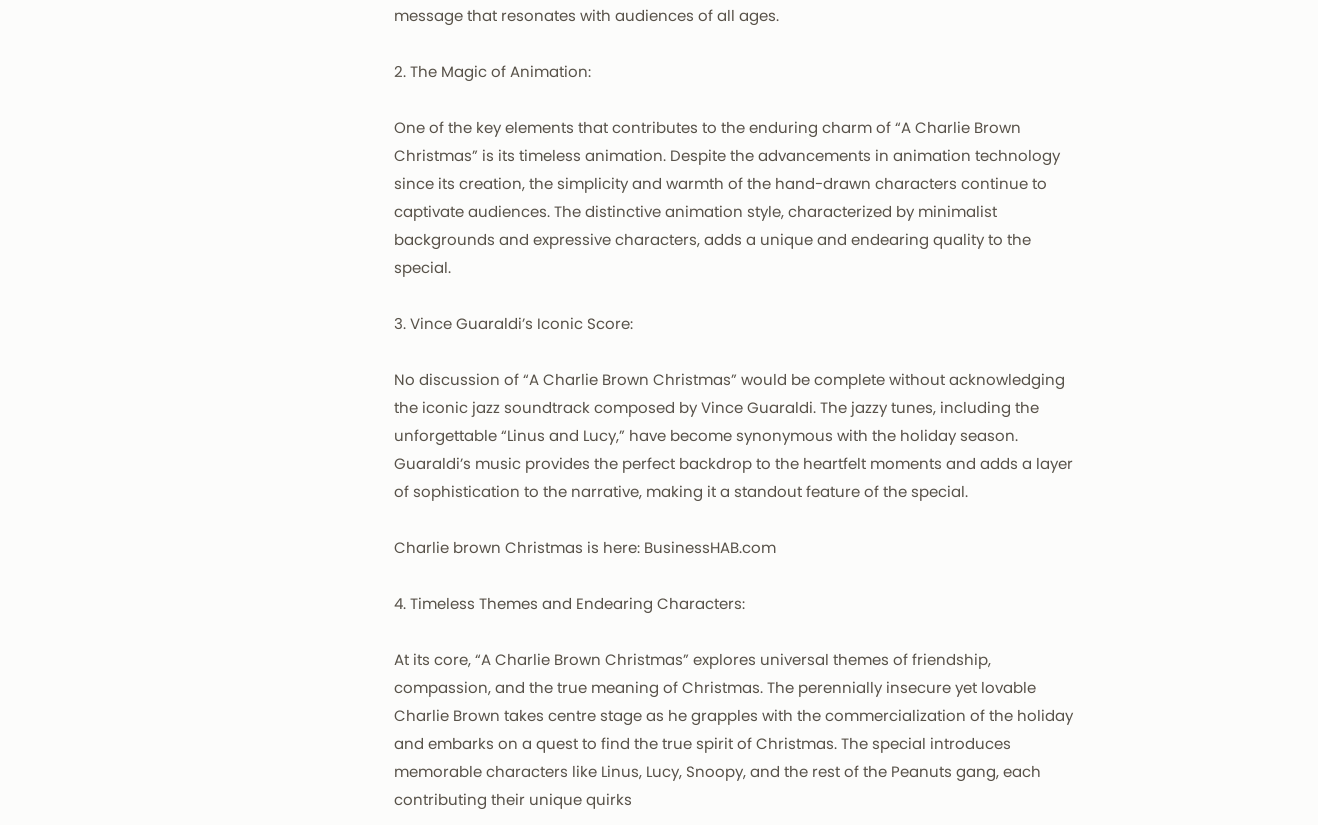message that resonates with audiences of all ages.

2. The Magic of Animation:

One of the key elements that contributes to the enduring charm of “A Charlie Brown Christmas” is its timeless animation. Despite the advancements in animation technology since its creation, the simplicity and warmth of the hand-drawn characters continue to captivate audiences. The distinctive animation style, characterized by minimalist backgrounds and expressive characters, adds a unique and endearing quality to the special.

3. Vince Guaraldi’s Iconic Score:

No discussion of “A Charlie Brown Christmas” would be complete without acknowledging the iconic jazz soundtrack composed by Vince Guaraldi. The jazzy tunes, including the unforgettable “Linus and Lucy,” have become synonymous with the holiday season. Guaraldi’s music provides the perfect backdrop to the heartfelt moments and adds a layer of sophistication to the narrative, making it a standout feature of the special.

Charlie brown Christmas is here: BusinessHAB.com

4. Timeless Themes and Endearing Characters:

At its core, “A Charlie Brown Christmas” explores universal themes of friendship, compassion, and the true meaning of Christmas. The perennially insecure yet lovable Charlie Brown takes centre stage as he grapples with the commercialization of the holiday and embarks on a quest to find the true spirit of Christmas. The special introduces memorable characters like Linus, Lucy, Snoopy, and the rest of the Peanuts gang, each contributing their unique quirks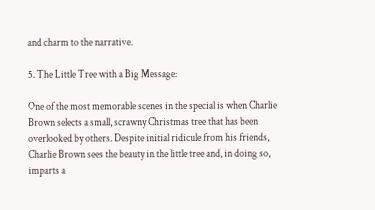and charm to the narrative.

5. The Little Tree with a Big Message:

One of the most memorable scenes in the special is when Charlie Brown selects a small, scrawny Christmas tree that has been overlooked by others. Despite initial ridicule from his friends, Charlie Brown sees the beauty in the little tree and, in doing so, imparts a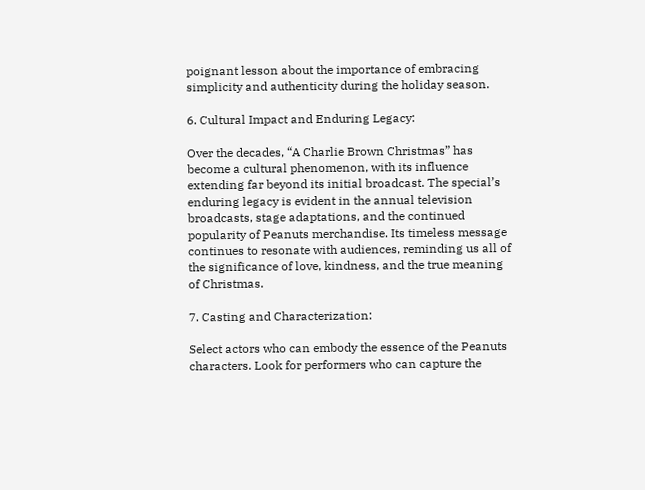poignant lesson about the importance of embracing simplicity and authenticity during the holiday season.

6. Cultural Impact and Enduring Legacy:

Over the decades, “A Charlie Brown Christmas” has become a cultural phenomenon, with its influence extending far beyond its initial broadcast. The special’s enduring legacy is evident in the annual television broadcasts, stage adaptations, and the continued popularity of Peanuts merchandise. Its timeless message continues to resonate with audiences, reminding us all of the significance of love, kindness, and the true meaning of Christmas.

7. Casting and Characterization:

Select actors who can embody the essence of the Peanuts characters. Look for performers who can capture the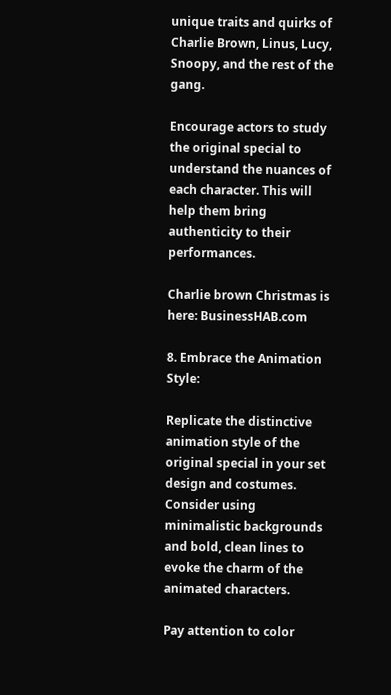unique traits and quirks of Charlie Brown, Linus, Lucy, Snoopy, and the rest of the gang.

Encourage actors to study the original special to understand the nuances of each character. This will help them bring authenticity to their performances.

Charlie brown Christmas is here: BusinessHAB.com

8. Embrace the Animation Style:

Replicate the distinctive animation style of the original special in your set design and costumes. Consider using minimalistic backgrounds and bold, clean lines to evoke the charm of the animated characters.

Pay attention to color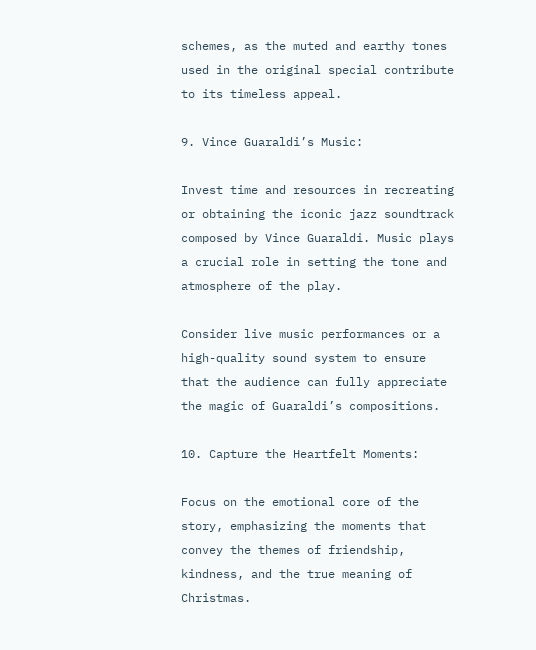schemes, as the muted and earthy tones used in the original special contribute to its timeless appeal.

9. Vince Guaraldi’s Music:

Invest time and resources in recreating or obtaining the iconic jazz soundtrack composed by Vince Guaraldi. Music plays a crucial role in setting the tone and atmosphere of the play.

Consider live music performances or a high-quality sound system to ensure that the audience can fully appreciate the magic of Guaraldi’s compositions.

10. Capture the Heartfelt Moments:

Focus on the emotional core of the story, emphasizing the moments that convey the themes of friendship, kindness, and the true meaning of Christmas.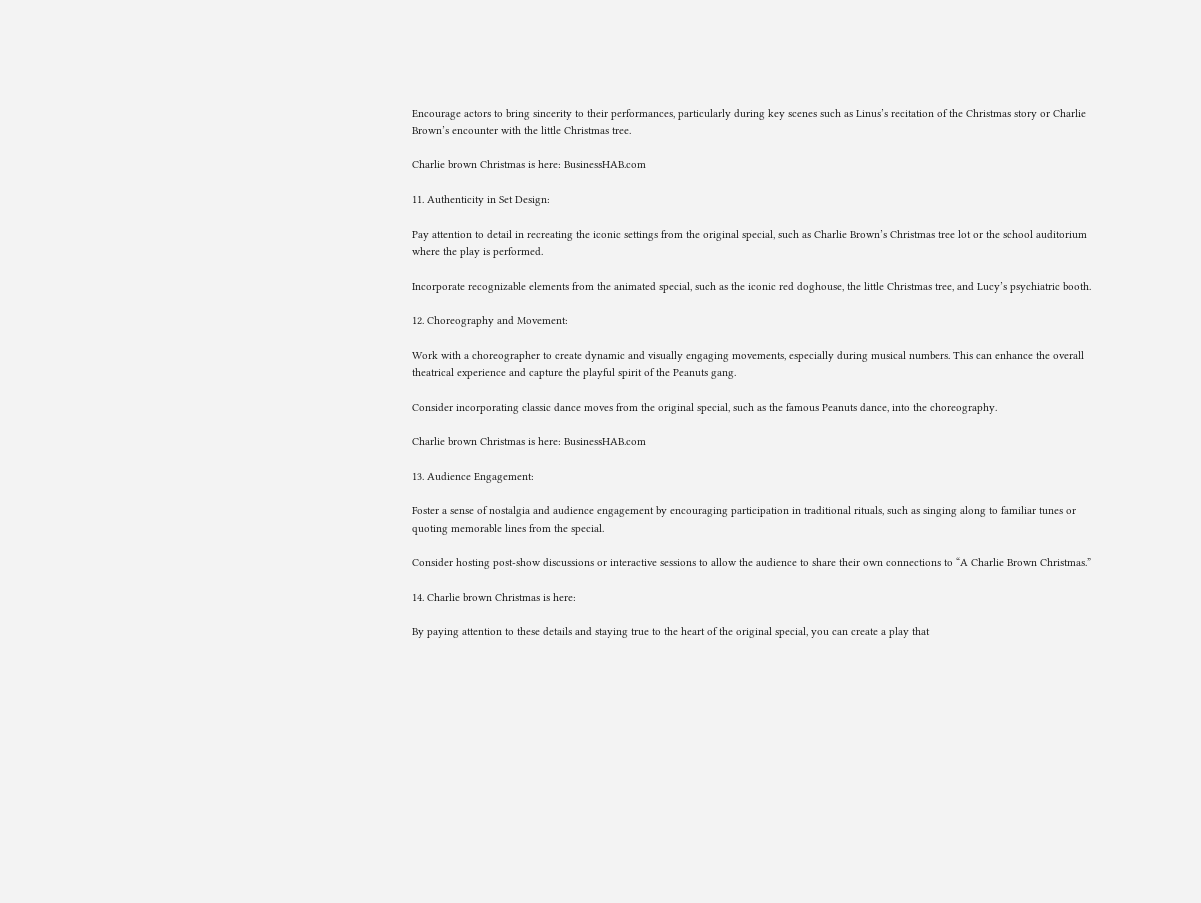Encourage actors to bring sincerity to their performances, particularly during key scenes such as Linus’s recitation of the Christmas story or Charlie Brown’s encounter with the little Christmas tree.

Charlie brown Christmas is here: BusinessHAB.com

11. Authenticity in Set Design:

Pay attention to detail in recreating the iconic settings from the original special, such as Charlie Brown’s Christmas tree lot or the school auditorium where the play is performed.

Incorporate recognizable elements from the animated special, such as the iconic red doghouse, the little Christmas tree, and Lucy’s psychiatric booth.

12. Choreography and Movement:

Work with a choreographer to create dynamic and visually engaging movements, especially during musical numbers. This can enhance the overall theatrical experience and capture the playful spirit of the Peanuts gang.

Consider incorporating classic dance moves from the original special, such as the famous Peanuts dance, into the choreography.

Charlie brown Christmas is here: BusinessHAB.com

13. Audience Engagement:

Foster a sense of nostalgia and audience engagement by encouraging participation in traditional rituals, such as singing along to familiar tunes or quoting memorable lines from the special.

Consider hosting post-show discussions or interactive sessions to allow the audience to share their own connections to “A Charlie Brown Christmas.”

14. Charlie brown Christmas is here:

By paying attention to these details and staying true to the heart of the original special, you can create a play that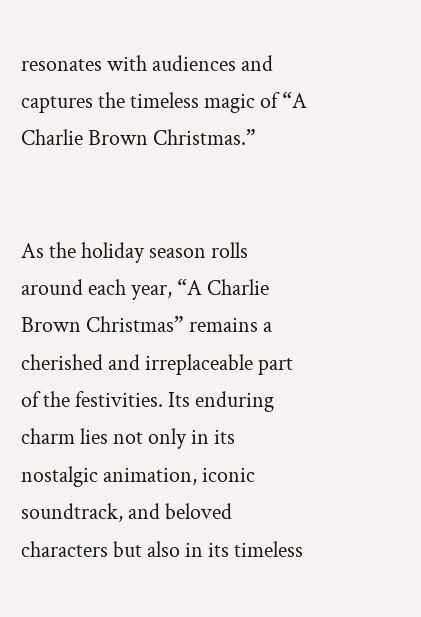resonates with audiences and captures the timeless magic of “A Charlie Brown Christmas.”


As the holiday season rolls around each year, “A Charlie Brown Christmas” remains a cherished and irreplaceable part of the festivities. Its enduring charm lies not only in its nostalgic animation, iconic soundtrack, and beloved characters but also in its timeless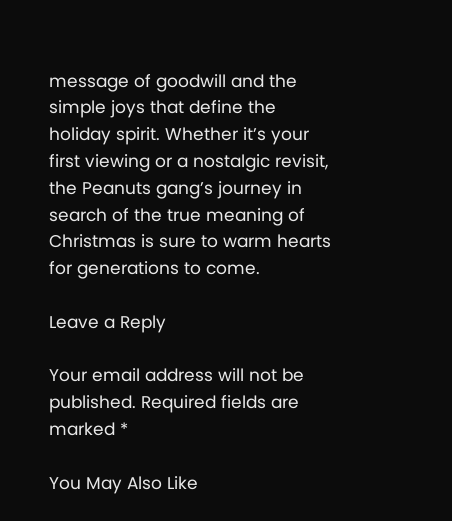message of goodwill and the simple joys that define the holiday spirit. Whether it’s your first viewing or a nostalgic revisit, the Peanuts gang’s journey in search of the true meaning of Christmas is sure to warm hearts for generations to come.

Leave a Reply

Your email address will not be published. Required fields are marked *

You May Also Like